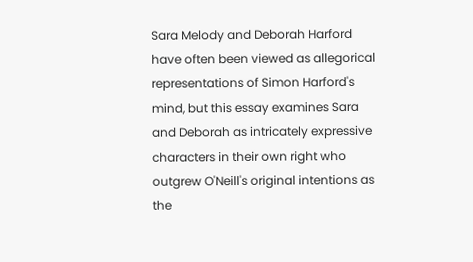Sara Melody and Deborah Harford have often been viewed as allegorical representations of Simon Harford's mind, but this essay examines Sara and Deborah as intricately expressive characters in their own right who outgrew O'Neill's original intentions as the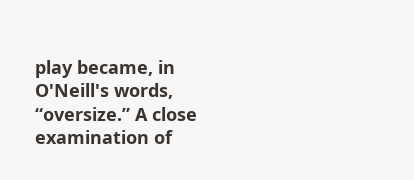play became, in O'Neill's words, “oversize.” A close examination of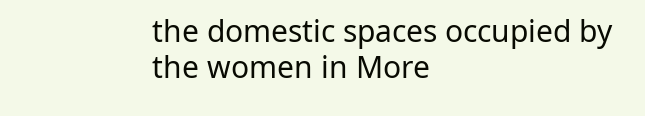the domestic spaces occupied by the women in More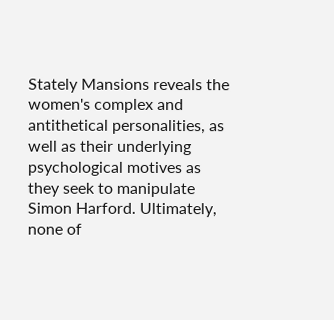Stately Mansions reveals the women's complex and antithetical personalities, as well as their underlying psychological motives as they seek to manipulate Simon Harford. Ultimately, none of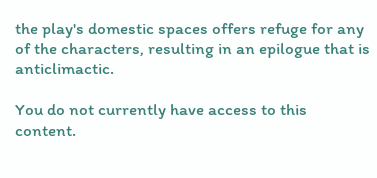the play's domestic spaces offers refuge for any of the characters, resulting in an epilogue that is anticlimactic.

You do not currently have access to this content.